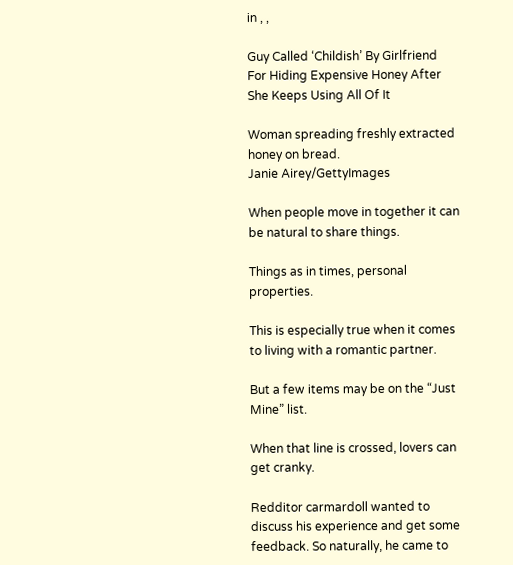in , ,

Guy Called ‘Childish’ By Girlfriend For Hiding Expensive Honey After She Keeps Using All Of It

Woman spreading freshly extracted honey on bread.
Janie Airey/GettyImages

When people move in together it can be natural to share things.

Things as in times, personal properties.

This is especially true when it comes to living with a romantic partner.

But a few items may be on the “Just Mine” list.

When that line is crossed, lovers can get cranky.

Redditor carmardoll wanted to discuss his experience and get some feedback. So naturally, he came to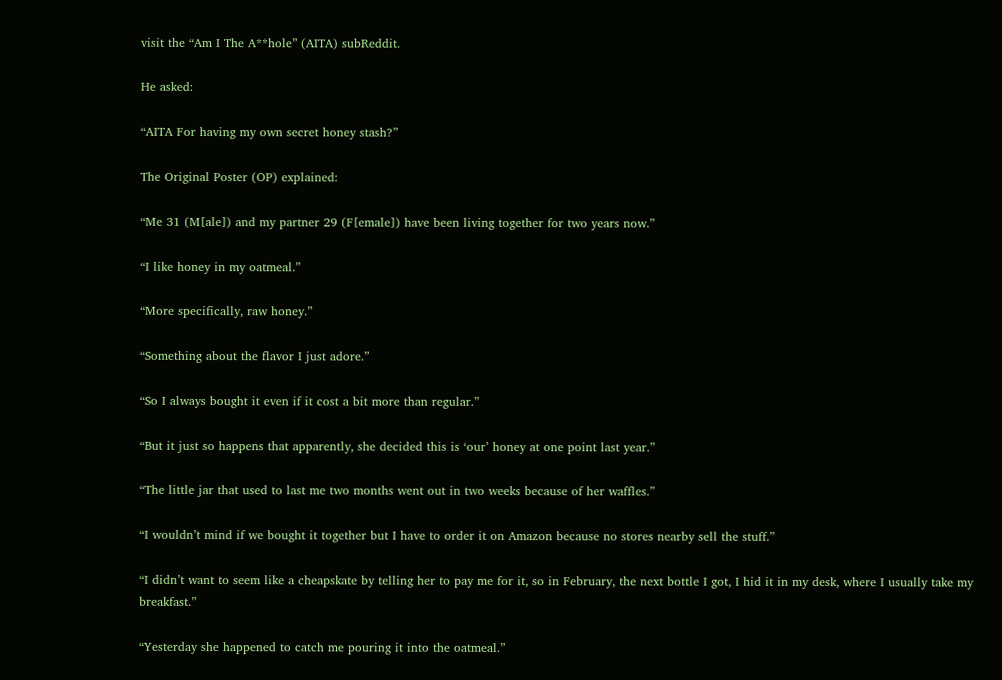visit the “Am I The A**hole” (AITA) subReddit.

He asked:

“AITA For having my own secret honey stash?”

The Original Poster (OP) explained:

“Me 31 (M[ale]) and my partner 29 (F[emale]) have been living together for two years now.”

“I like honey in my oatmeal.”

“More specifically, raw honey.”

“Something about the flavor I just adore.”

“So I always bought it even if it cost a bit more than regular.”

“But it just so happens that apparently, she decided this is ‘our’ honey at one point last year.”

“The little jar that used to last me two months went out in two weeks because of her waffles.”

“I wouldn’t mind if we bought it together but I have to order it on Amazon because no stores nearby sell the stuff.”

“I didn’t want to seem like a cheapskate by telling her to pay me for it, so in February, the next bottle I got, I hid it in my desk, where I usually take my breakfast.”

“Yesterday she happened to catch me pouring it into the oatmeal.”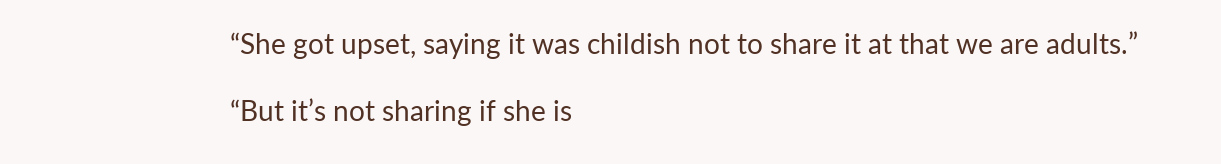“She got upset, saying it was childish not to share it at that we are adults.”

“But it’s not sharing if she is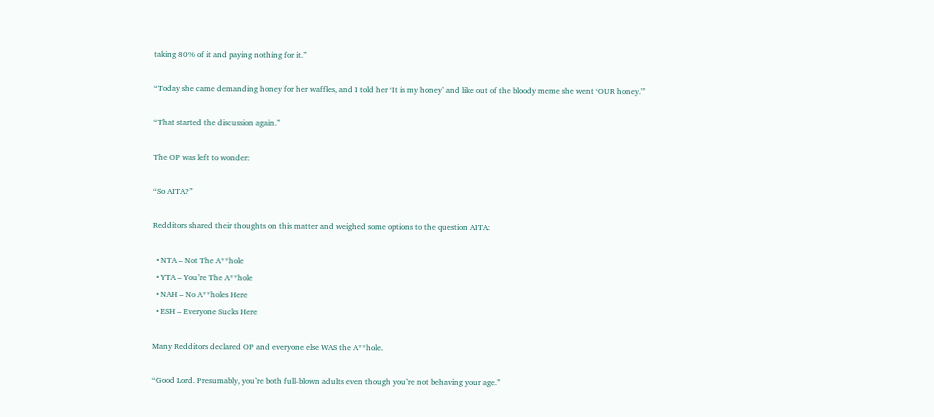taking 80% of it and paying nothing for it.”

“Today she came demanding honey for her waffles, and I told her ‘It is my honey’ and like out of the bloody meme she went ‘OUR honey.'”

“That started the discussion again.”

The OP was left to wonder:

“So AITA?”

Redditors shared their thoughts on this matter and weighed some options to the question AITA:

  • NTA – Not The A**hole
  • YTA – You’re The A**hole
  • NAH – No A**holes Here
  • ESH – Everyone Sucks Here

Many Redditors declared OP and everyone else WAS the A**hole.

“Good Lord. Presumably, you’re both full-blown adults even though you’re not behaving your age.”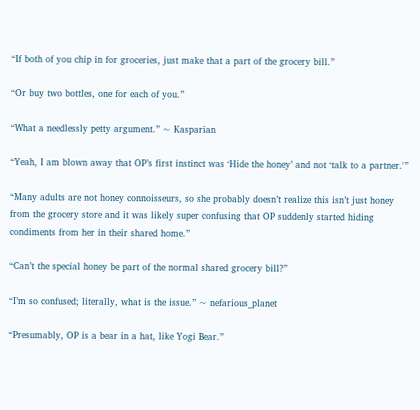“If both of you chip in for groceries, just make that a part of the grocery bill.”

“Or buy two bottles, one for each of you.”

“What a needlessly petty argument.” ~ Kasparian

“Yeah, I am blown away that OP’s first instinct was ‘Hide the honey’ and not ‘talk to a partner.'”

“Many adults are not honey connoisseurs, so she probably doesn’t realize this isn’t just honey from the grocery store and it was likely super confusing that OP suddenly started hiding condiments from her in their shared home.”

“Can’t the special honey be part of the normal shared grocery bill?”

“I’m so confused; literally, what is the issue.” ~ nefarious_planet

“Presumably, OP is a bear in a hat, like Yogi Bear.”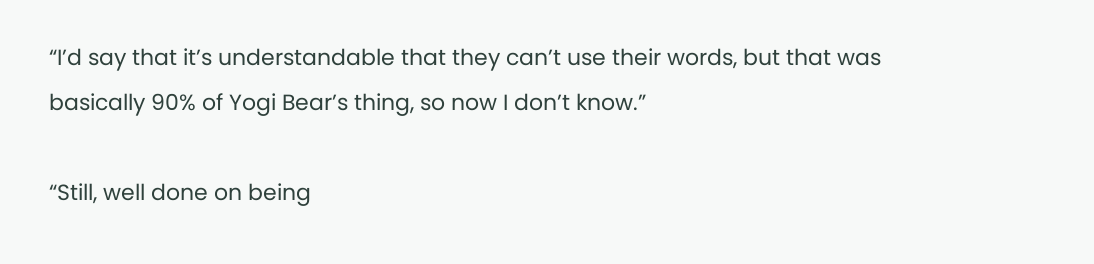“I’d say that it’s understandable that they can’t use their words, but that was basically 90% of Yogi Bear’s thing, so now I don’t know.”

“Still, well done on being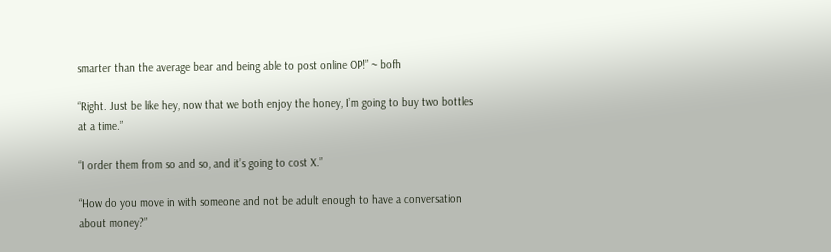smarter than the average bear and being able to post online OP!” ~ bofh

“Right. Just be like hey, now that we both enjoy the honey, I’m going to buy two bottles at a time.”

“I order them from so and so, and it’s going to cost X.”

“How do you move in with someone and not be adult enough to have a conversation about money?”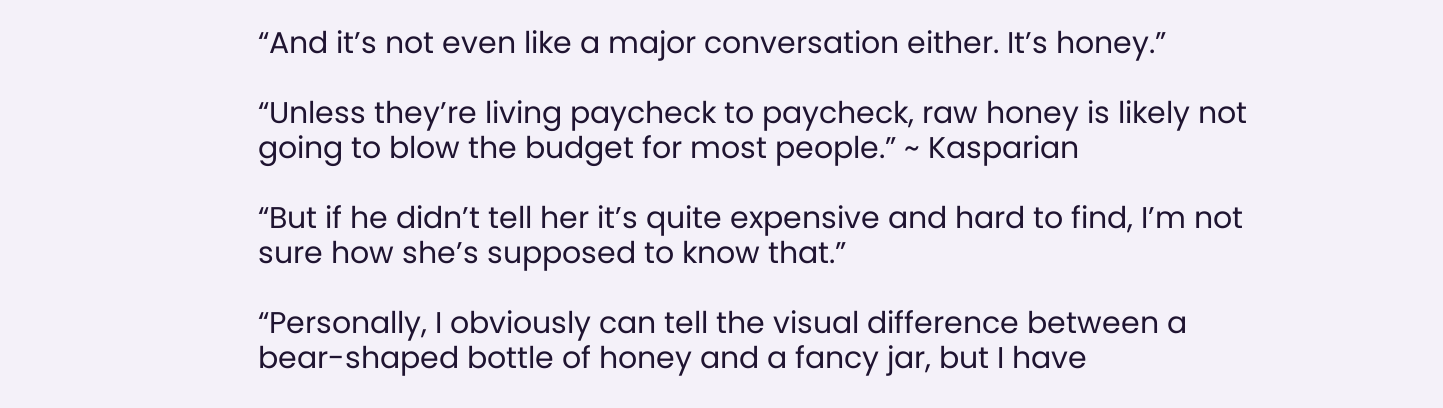“And it’s not even like a major conversation either. It’s honey.”

“Unless they’re living paycheck to paycheck, raw honey is likely not going to blow the budget for most people.” ~ Kasparian

“But if he didn’t tell her it’s quite expensive and hard to find, I’m not sure how she’s supposed to know that.”

“Personally, I obviously can tell the visual difference between a bear-shaped bottle of honey and a fancy jar, but I have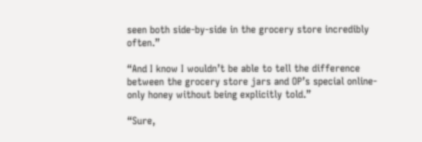seen both side-by-side in the grocery store incredibly often.”

“And I know I wouldn’t be able to tell the difference between the grocery store jars and OP’s special online-only honey without being explicitly told.”

“Sure,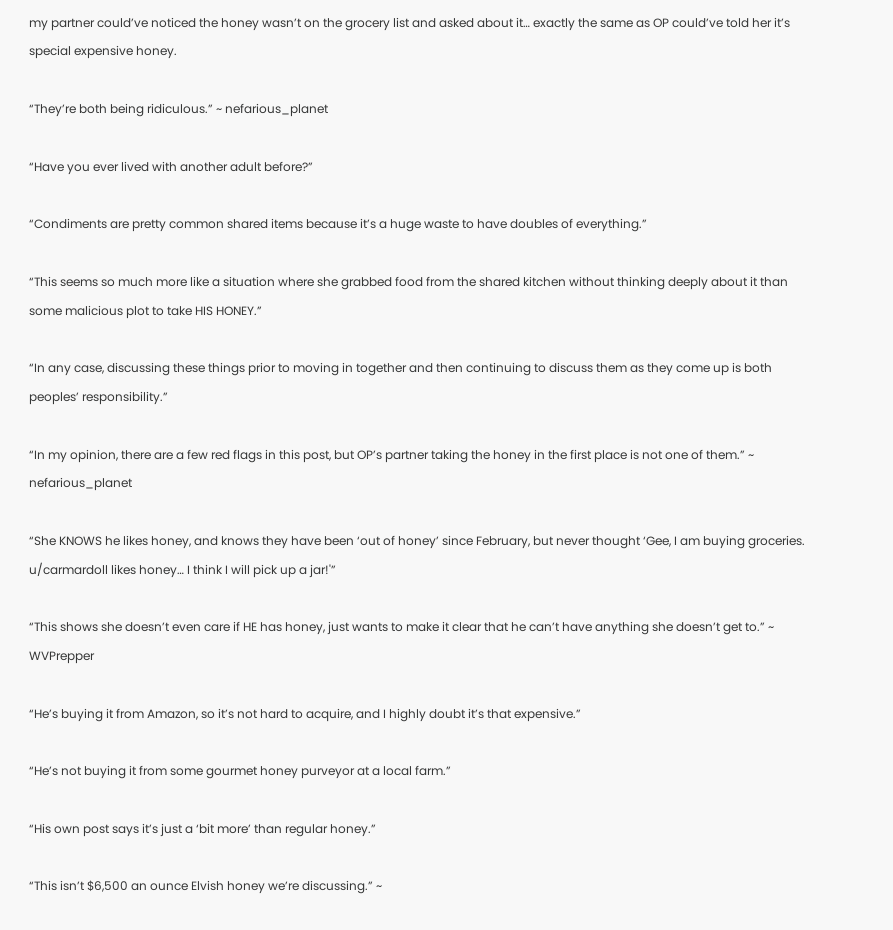my partner could’ve noticed the honey wasn’t on the grocery list and asked about it… exactly the same as OP could’ve told her it’s special expensive honey.

“They’re both being ridiculous.” ~ nefarious_planet

“Have you ever lived with another adult before?”

“Condiments are pretty common shared items because it’s a huge waste to have doubles of everything.”

“This seems so much more like a situation where she grabbed food from the shared kitchen without thinking deeply about it than some malicious plot to take HIS HONEY.”

“In any case, discussing these things prior to moving in together and then continuing to discuss them as they come up is both peoples’ responsibility.”

“In my opinion, there are a few red flags in this post, but OP’s partner taking the honey in the first place is not one of them.” ~ nefarious_planet

“She KNOWS he likes honey, and knows they have been ‘out of honey’ since February, but never thought ‘Gee, I am buying groceries. u/carmardoll likes honey… I think I will pick up a jar!'”

“This shows she doesn’t even care if HE has honey, just wants to make it clear that he can’t have anything she doesn’t get to.” ~ WVPrepper

“He’s buying it from Amazon, so it’s not hard to acquire, and I highly doubt it’s that expensive.”

“He’s not buying it from some gourmet honey purveyor at a local farm.”

“His own post says it’s just a ‘bit more’ than regular honey.”

“This isn’t $6,500 an ounce Elvish honey we’re discussing.” ~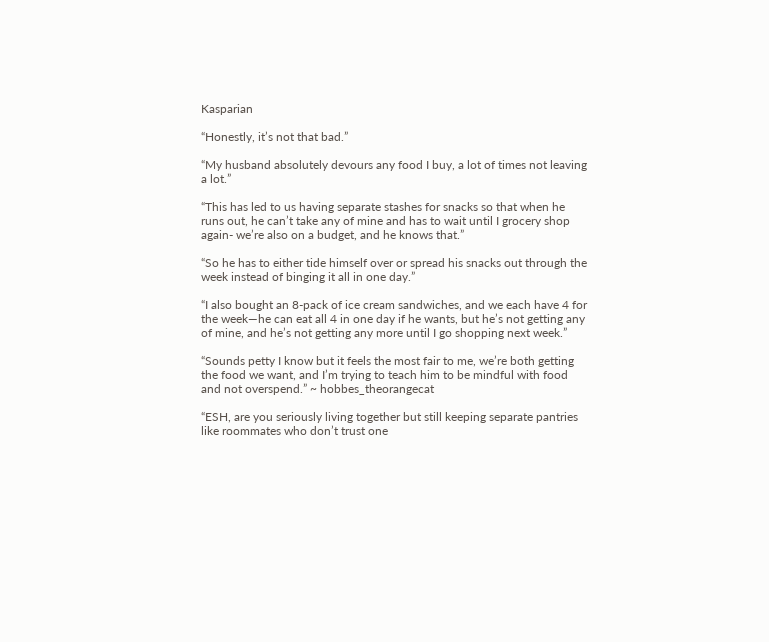Kasparian

“Honestly, it’s not that bad.”

“My husband absolutely devours any food I buy, a lot of times not leaving a lot.”

“This has led to us having separate stashes for snacks so that when he runs out, he can’t take any of mine and has to wait until I grocery shop again- we’re also on a budget, and he knows that.”

“So he has to either tide himself over or spread his snacks out through the week instead of binging it all in one day.”

“I also bought an 8-pack of ice cream sandwiches, and we each have 4 for the week—he can eat all 4 in one day if he wants, but he’s not getting any of mine, and he’s not getting any more until I go shopping next week.”

“Sounds petty I know but it feels the most fair to me, we’re both getting the food we want, and I’m trying to teach him to be mindful with food and not overspend.” ~ hobbes_theorangecat

“ESH, are you seriously living together but still keeping separate pantries like roommates who don’t trust one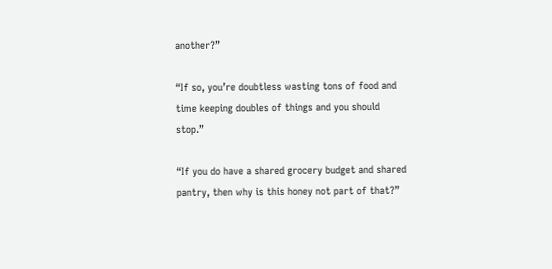another?”

“If so, you’re doubtless wasting tons of food and time keeping doubles of things and you should stop.”

“If you do have a shared grocery budget and shared pantry, then why is this honey not part of that?”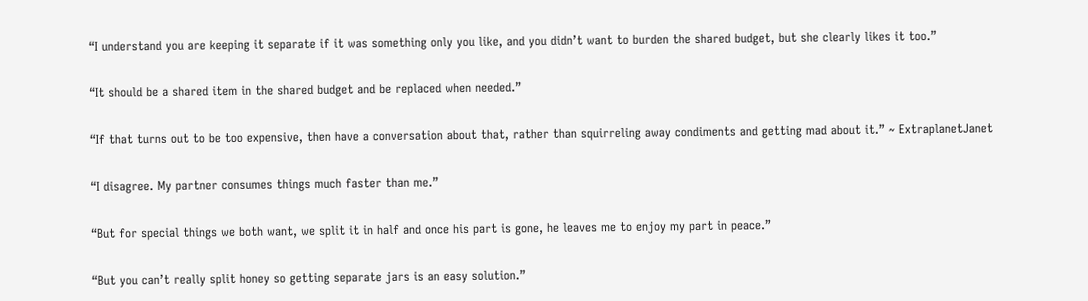“I understand you are keeping it separate if it was something only you like, and you didn’t want to burden the shared budget, but she clearly likes it too.”

“It should be a shared item in the shared budget and be replaced when needed.”

“If that turns out to be too expensive, then have a conversation about that, rather than squirreling away condiments and getting mad about it.” ~ ExtraplanetJanet

“I disagree. My partner consumes things much faster than me.”

“But for special things we both want, we split it in half and once his part is gone, he leaves me to enjoy my part in peace.”

“But you can’t really split honey so getting separate jars is an easy solution.”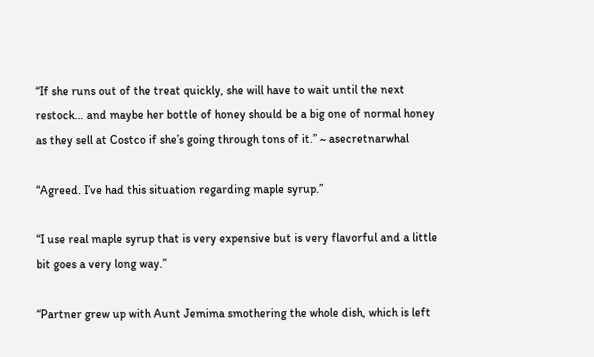“If she runs out of the treat quickly, she will have to wait until the next restock… and maybe her bottle of honey should be a big one of normal honey as they sell at Costco if she’s going through tons of it.” ~ asecretnarwhal

“Agreed. I’ve had this situation regarding maple syrup.”

“I use real maple syrup that is very expensive but is very flavorful and a little bit goes a very long way.”

“Partner grew up with Aunt Jemima smothering the whole dish, which is left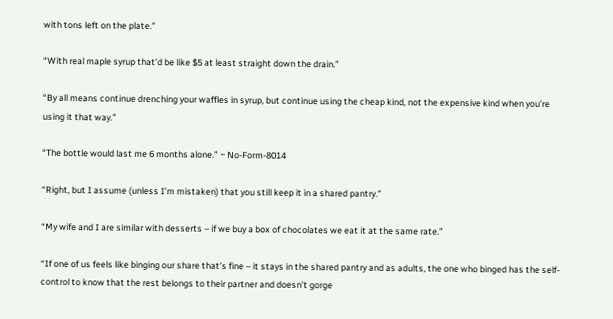with tons left on the plate.”

“With real maple syrup that’d be like $5 at least straight down the drain.”

“By all means continue drenching your waffles in syrup, but continue using the cheap kind, not the expensive kind when you’re using it that way.”

“The bottle would last me 6 months alone.” ~ No-Form-8014

“Right, but I assume (unless I’m mistaken) that you still keep it in a shared pantry.”

“My wife and I are similar with desserts – if we buy a box of chocolates we eat it at the same rate.”

“If one of us feels like binging our share that’s fine – it stays in the shared pantry and as adults, the one who binged has the self-control to know that the rest belongs to their partner and doesn’t gorge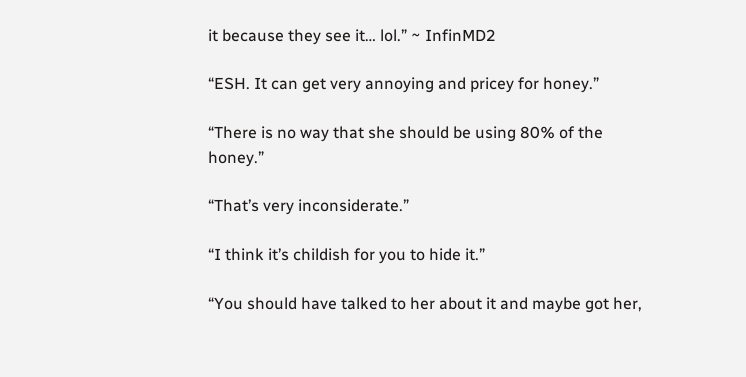it because they see it… lol.” ~ InfinMD2

“ESH. It can get very annoying and pricey for honey.”

“There is no way that she should be using 80% of the honey.”

“That’s very inconsiderate.”

“I think it’s childish for you to hide it.”

“You should have talked to her about it and maybe got her,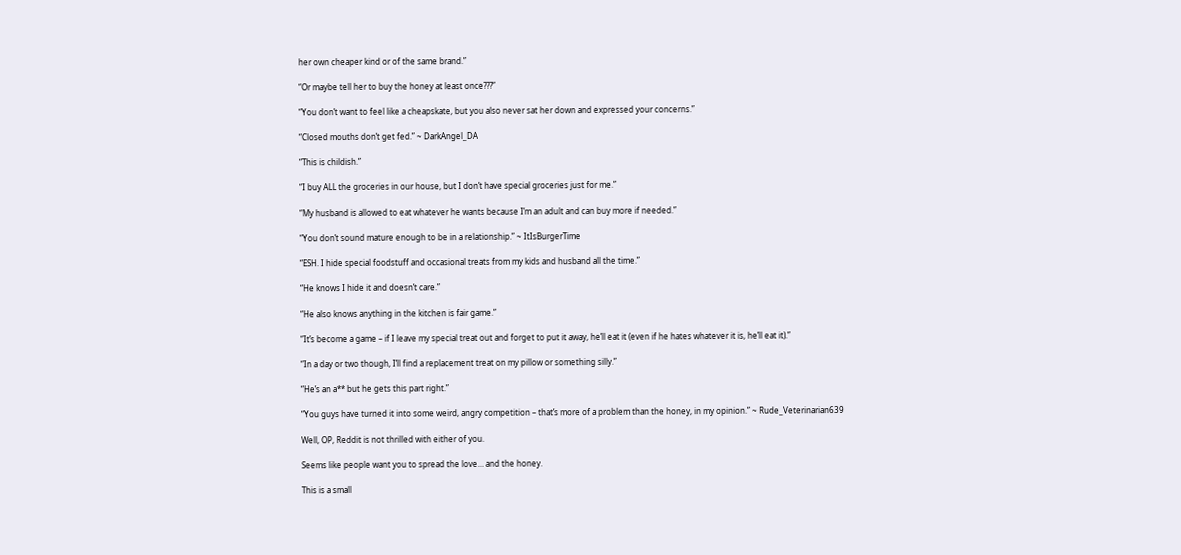her own cheaper kind or of the same brand.”

“Or maybe tell her to buy the honey at least once???”

“You don’t want to feel like a cheapskate, but you also never sat her down and expressed your concerns.”

“Closed mouths don’t get fed.” ~ DarkAngel_DA

“This is childish.”

“I buy ALL the groceries in our house, but I don’t have special groceries just for me.”

“My husband is allowed to eat whatever he wants because I’m an adult and can buy more if needed.”

“You don’t sound mature enough to be in a relationship.” ~ ItIsBurgerTime

“ESH. I hide special foodstuff and occasional treats from my kids and husband all the time.”

“He knows I hide it and doesn’t care.”

“He also knows anything in the kitchen is fair game.”

“It’s become a game – if I leave my special treat out and forget to put it away, he’ll eat it (even if he hates whatever it is, he’ll eat it).”

“In a day or two though, I’ll find a replacement treat on my pillow or something silly.”

“He’s an a** but he gets this part right.”

“You guys have turned it into some weird, angry competition – that’s more of a problem than the honey, in my opinion.” ~ Rude_Veterinarian639

Well, OP, Reddit is not thrilled with either of you.

Seems like people want you to spread the love… and the honey.

This is a small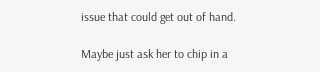issue that could get out of hand.

Maybe just ask her to chip in a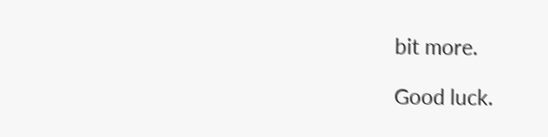bit more.

Good luck.